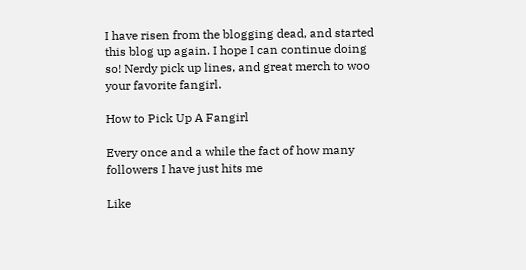I have risen from the blogging dead, and started this blog up again. I hope I can continue doing so! Nerdy pick up lines, and great merch to woo your favorite fangirl.

How to Pick Up A Fangirl

Every once and a while the fact of how many followers I have just hits me

Like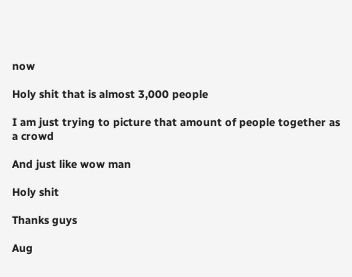now

Holy shit that is almost 3,000 people

I am just trying to picture that amount of people together as a crowd

And just like wow man

Holy shit

Thanks guys

Aug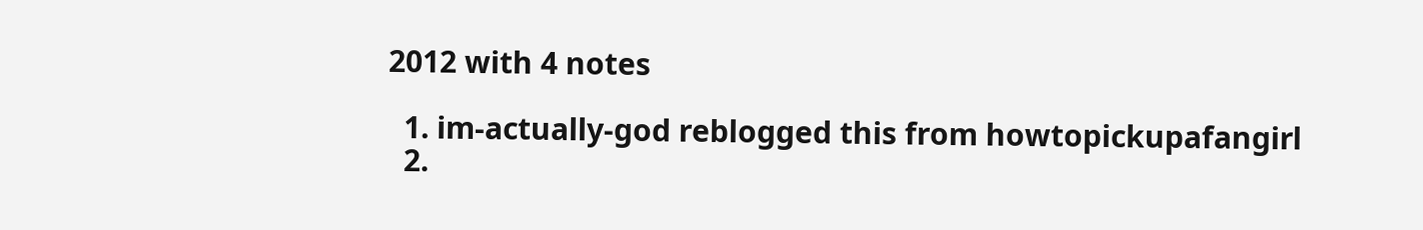2012 with 4 notes

  1. im-actually-god reblogged this from howtopickupafangirl
  2.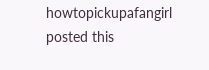howtopickupafangirl posted this